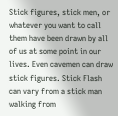Stick figures, stick men, or whatever you want to call them have been drawn by all of us at some point in our lives. Even cavemen can draw stick figures. Stick Flash can vary from a stick man walking from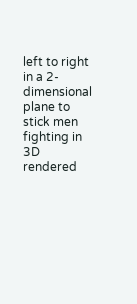left to right in a 2-dimensional plane to stick men fighting in 3D rendered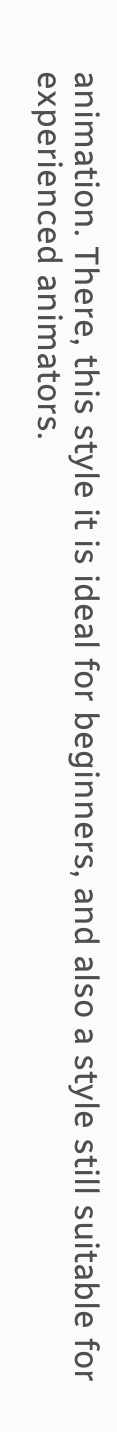animation. There, this style it is ideal for beginners, and also a style still suitable for experienced animators.